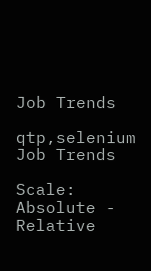Job Trends

qtp,selenium Job Trends

Scale: Absolute - Relative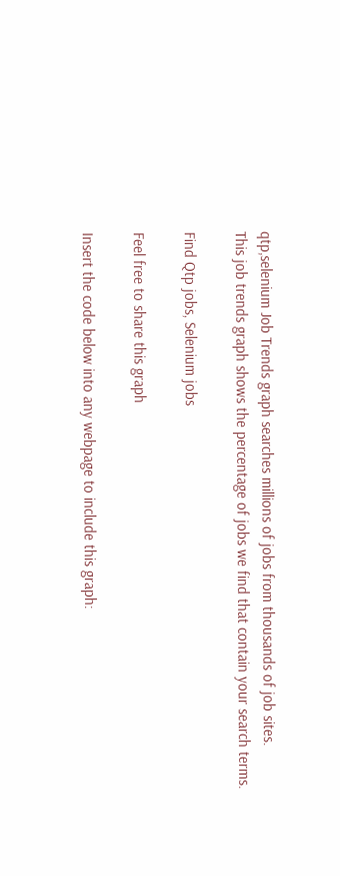qtp,selenium Job Trends graph searches millions of jobs from thousands of job sites.
This job trends graph shows the percentage of jobs we find that contain your search terms.

Find Qtp jobs, Selenium jobs

Feel free to share this graph

Insert the code below into any webpage to include this graph: